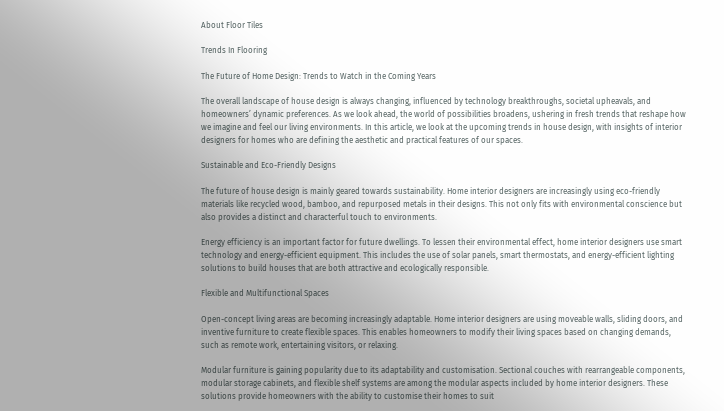About Floor Tiles

Trends In Flooring

The Future of Home Design: Trends to Watch in the Coming Years

The overall landscape of house design is always changing, influenced by technology breakthroughs, societal upheavals, and homeowners’ dynamic preferences. As we look ahead, the world of possibilities broadens, ushering in fresh trends that reshape how we imagine and feel our living environments. In this article, we look at the upcoming trends in house design, with insights of interior designers for homes who are defining the aesthetic and practical features of our spaces.

Sustainable and Eco-Friendly Designs

The future of house design is mainly geared towards sustainability. Home interior designers are increasingly using eco-friendly materials like recycled wood, bamboo, and repurposed metals in their designs. This not only fits with environmental conscience but also provides a distinct and characterful touch to environments.

Energy efficiency is an important factor for future dwellings. To lessen their environmental effect, home interior designers use smart technology and energy-efficient equipment. This includes the use of solar panels, smart thermostats, and energy-efficient lighting solutions to build houses that are both attractive and ecologically responsible.

Flexible and Multifunctional Spaces

Open-concept living areas are becoming increasingly adaptable. Home interior designers are using moveable walls, sliding doors, and inventive furniture to create flexible spaces. This enables homeowners to modify their living spaces based on changing demands, such as remote work, entertaining visitors, or relaxing.

Modular furniture is gaining popularity due to its adaptability and customisation. Sectional couches with rearrangeable components, modular storage cabinets, and flexible shelf systems are among the modular aspects included by home interior designers. These solutions provide homeowners with the ability to customise their homes to suit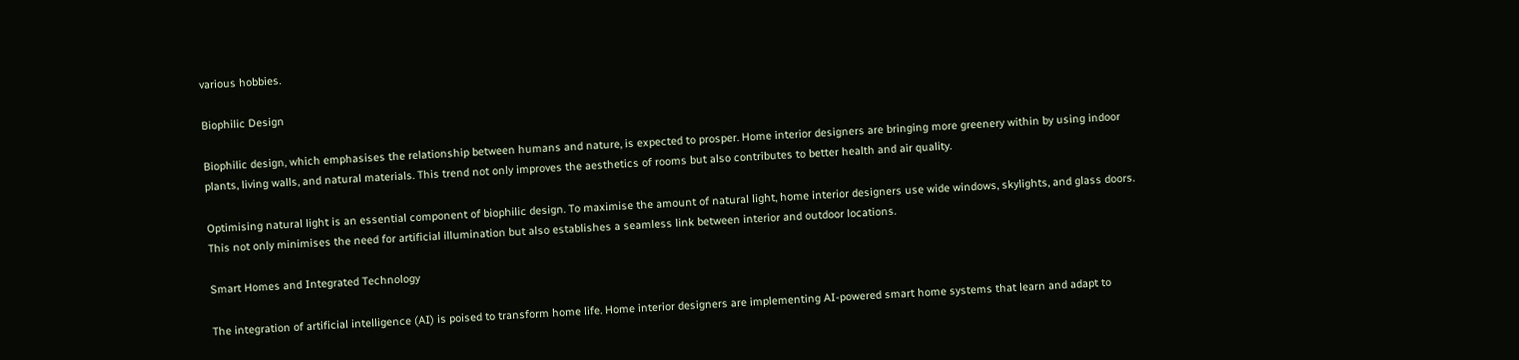various hobbies.

Biophilic Design

Biophilic design, which emphasises the relationship between humans and nature, is expected to prosper. Home interior designers are bringing more greenery within by using indoor plants, living walls, and natural materials. This trend not only improves the aesthetics of rooms but also contributes to better health and air quality.

Optimising natural light is an essential component of biophilic design. To maximise the amount of natural light, home interior designers use wide windows, skylights, and glass doors. This not only minimises the need for artificial illumination but also establishes a seamless link between interior and outdoor locations.

Smart Homes and Integrated Technology

The integration of artificial intelligence (AI) is poised to transform home life. Home interior designers are implementing AI-powered smart home systems that learn and adapt to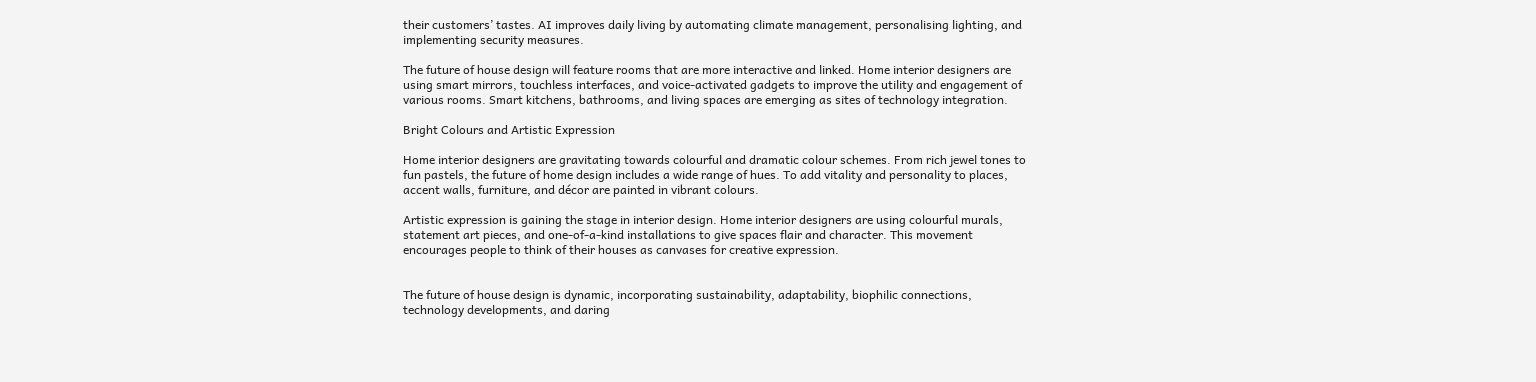their customers’ tastes. AI improves daily living by automating climate management, personalising lighting, and implementing security measures.

The future of house design will feature rooms that are more interactive and linked. Home interior designers are using smart mirrors, touchless interfaces, and voice-activated gadgets to improve the utility and engagement of various rooms. Smart kitchens, bathrooms, and living spaces are emerging as sites of technology integration.

Bright Colours and Artistic Expression

Home interior designers are gravitating towards colourful and dramatic colour schemes. From rich jewel tones to fun pastels, the future of home design includes a wide range of hues. To add vitality and personality to places, accent walls, furniture, and décor are painted in vibrant colours.

Artistic expression is gaining the stage in interior design. Home interior designers are using colourful murals, statement art pieces, and one-of-a-kind installations to give spaces flair and character. This movement encourages people to think of their houses as canvases for creative expression.


The future of house design is dynamic, incorporating sustainability, adaptability, biophilic connections, technology developments, and daring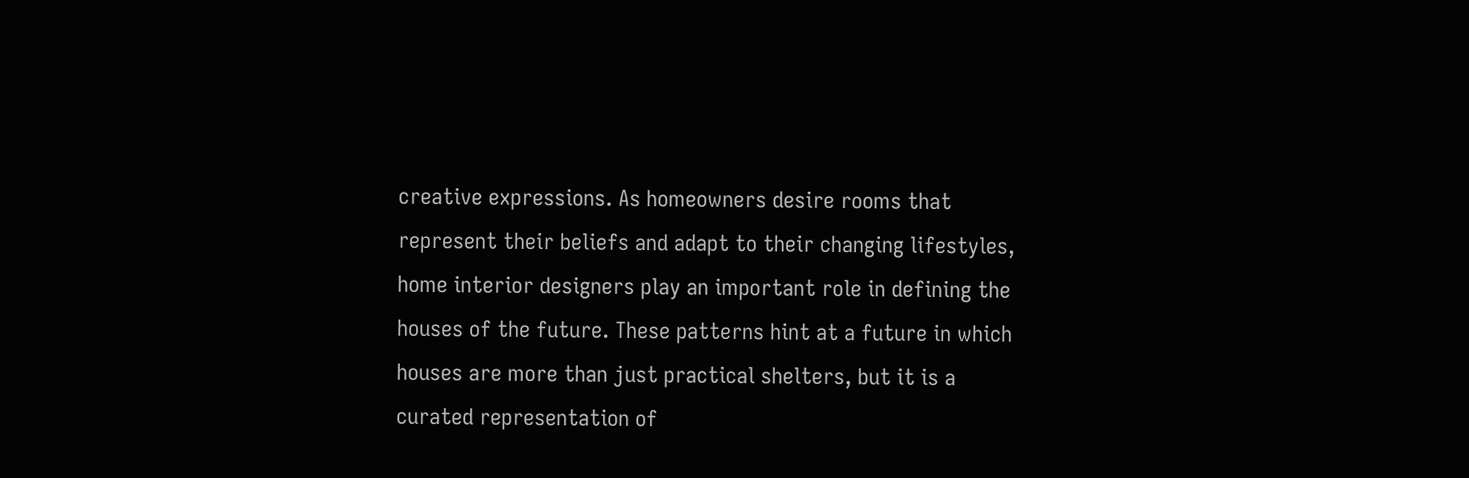creative expressions. As homeowners desire rooms that represent their beliefs and adapt to their changing lifestyles, home interior designers play an important role in defining the houses of the future. These patterns hint at a future in which houses are more than just practical shelters, but it is a curated representation of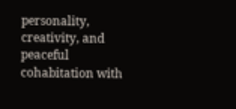personality, creativity, and peaceful cohabitation with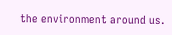the environment around us.